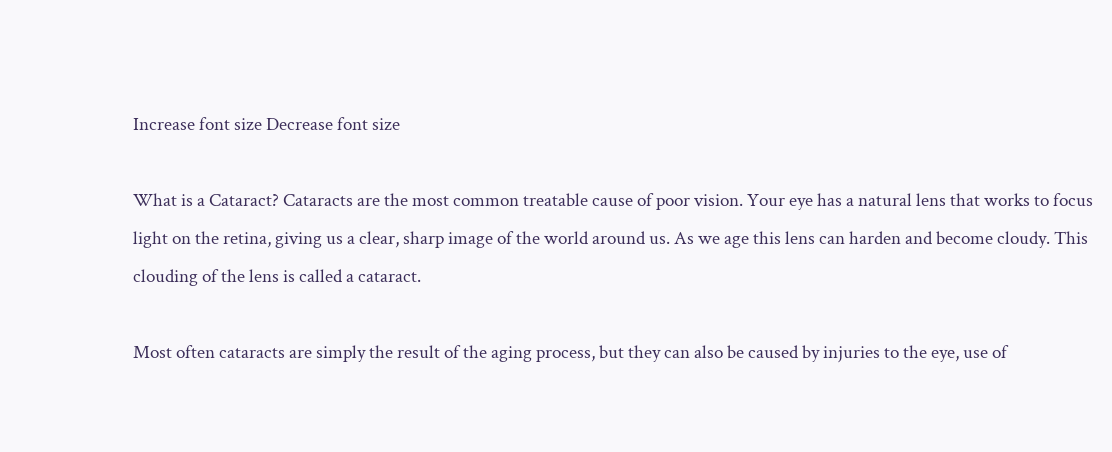Increase font size Decrease font size

What is a Cataract? Cataracts are the most common treatable cause of poor vision. Your eye has a natural lens that works to focus light on the retina, giving us a clear, sharp image of the world around us. As we age this lens can harden and become cloudy. This clouding of the lens is called a cataract.

Most often cataracts are simply the result of the aging process, but they can also be caused by injuries to the eye, use of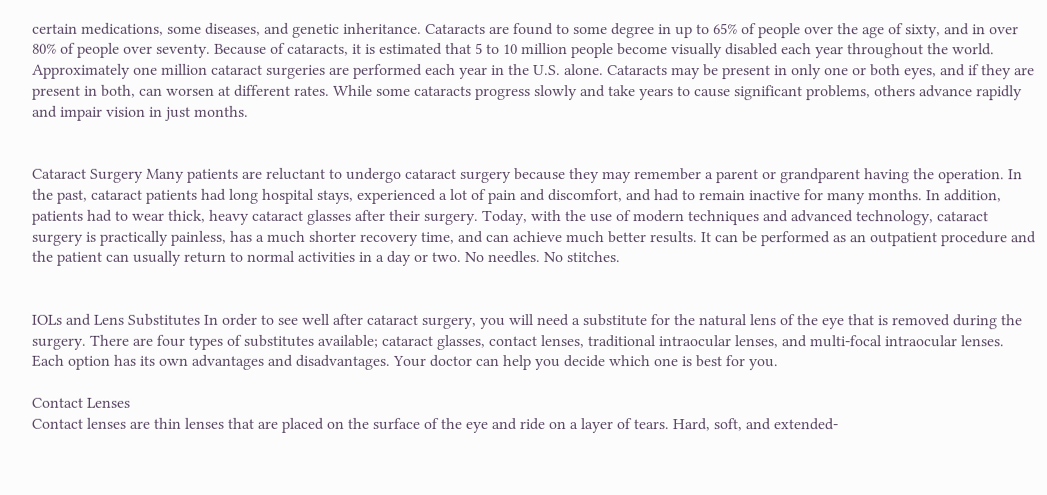certain medications, some diseases, and genetic inheritance. Cataracts are found to some degree in up to 65% of people over the age of sixty, and in over 80% of people over seventy. Because of cataracts, it is estimated that 5 to 10 million people become visually disabled each year throughout the world. Approximately one million cataract surgeries are performed each year in the U.S. alone. Cataracts may be present in only one or both eyes, and if they are present in both, can worsen at different rates. While some cataracts progress slowly and take years to cause significant problems, others advance rapidly and impair vision in just months.


Cataract Surgery Many patients are reluctant to undergo cataract surgery because they may remember a parent or grandparent having the operation. In the past, cataract patients had long hospital stays, experienced a lot of pain and discomfort, and had to remain inactive for many months. In addition, patients had to wear thick, heavy cataract glasses after their surgery. Today, with the use of modern techniques and advanced technology, cataract surgery is practically painless, has a much shorter recovery time, and can achieve much better results. It can be performed as an outpatient procedure and the patient can usually return to normal activities in a day or two. No needles. No stitches.


IOLs and Lens Substitutes In order to see well after cataract surgery, you will need a substitute for the natural lens of the eye that is removed during the surgery. There are four types of substitutes available; cataract glasses, contact lenses, traditional intraocular lenses, and multi-focal intraocular lenses. Each option has its own advantages and disadvantages. Your doctor can help you decide which one is best for you.

Contact Lenses
Contact lenses are thin lenses that are placed on the surface of the eye and ride on a layer of tears. Hard, soft, and extended-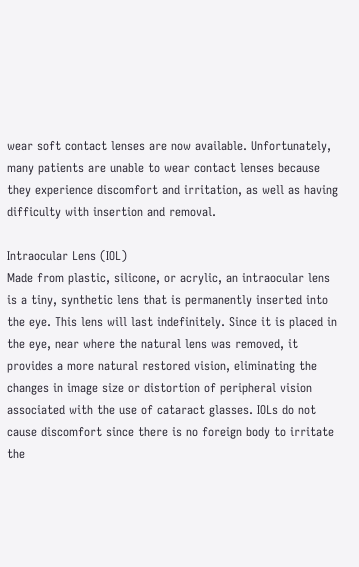wear soft contact lenses are now available. Unfortunately, many patients are unable to wear contact lenses because they experience discomfort and irritation, as well as having difficulty with insertion and removal.

Intraocular Lens (IOL)
Made from plastic, silicone, or acrylic, an intraocular lens is a tiny, synthetic lens that is permanently inserted into the eye. This lens will last indefinitely. Since it is placed in the eye, near where the natural lens was removed, it provides a more natural restored vision, eliminating the changes in image size or distortion of peripheral vision associated with the use of cataract glasses. IOLs do not cause discomfort since there is no foreign body to irritate the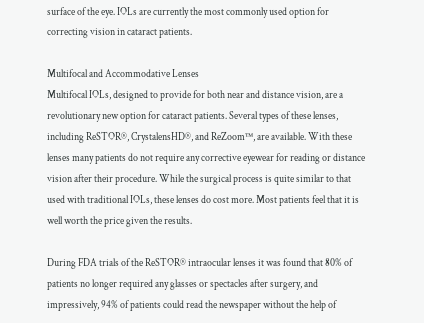surface of the eye. IOLs are currently the most commonly used option for correcting vision in cataract patients.

Multifocal and Accommodative Lenses
Multifocal IOLs, designed to provide for both near and distance vision, are a revolutionary new option for cataract patients. Several types of these lenses, including ReSTOR®, CrystalensHD®, and ReZoom™, are available. With these lenses many patients do not require any corrective eyewear for reading or distance vision after their procedure. While the surgical process is quite similar to that used with traditional IOLs, these lenses do cost more. Most patients feel that it is well worth the price given the results.

During FDA trials of the ReSTOR® intraocular lenses it was found that 80% of patients no longer required any glasses or spectacles after surgery, and impressively, 94% of patients could read the newspaper without the help of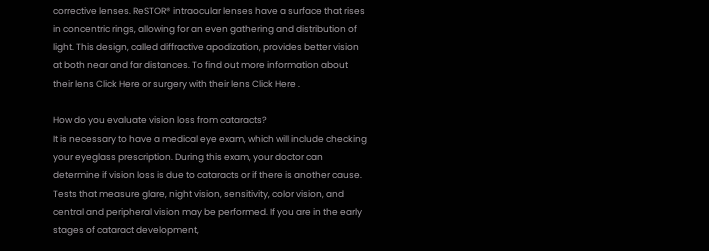corrective lenses. ReSTOR® intraocular lenses have a surface that rises in concentric rings, allowing for an even gathering and distribution of light. This design, called diffractive apodization, provides better vision at both near and far distances. To find out more information about their lens Click Here or surgery with their lens Click Here .

How do you evaluate vision loss from cataracts?
It is necessary to have a medical eye exam, which will include checking your eyeglass prescription. During this exam, your doctor can determine if vision loss is due to cataracts or if there is another cause. Tests that measure glare, night vision, sensitivity, color vision, and central and peripheral vision may be performed. If you are in the early stages of cataract development,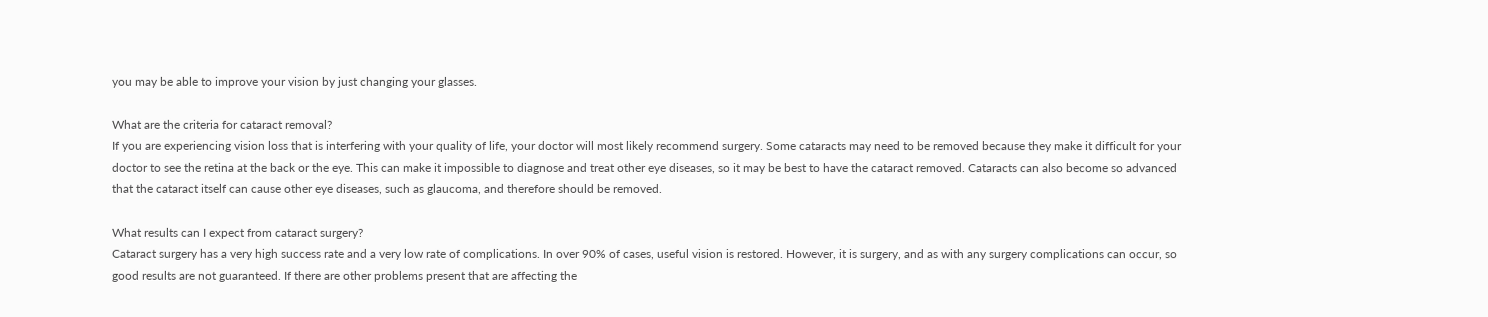you may be able to improve your vision by just changing your glasses.

What are the criteria for cataract removal?
If you are experiencing vision loss that is interfering with your quality of life, your doctor will most likely recommend surgery. Some cataracts may need to be removed because they make it difficult for your doctor to see the retina at the back or the eye. This can make it impossible to diagnose and treat other eye diseases, so it may be best to have the cataract removed. Cataracts can also become so advanced that the cataract itself can cause other eye diseases, such as glaucoma, and therefore should be removed.

What results can I expect from cataract surgery?
Cataract surgery has a very high success rate and a very low rate of complications. In over 90% of cases, useful vision is restored. However, it is surgery, and as with any surgery complications can occur, so good results are not guaranteed. If there are other problems present that are affecting the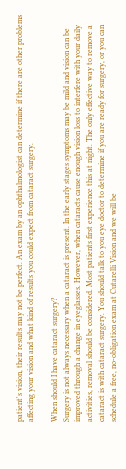patient's vision, their results may not be perfect. An exam by an ophthalmologist can determine if there are other problems affecting your vision and what kind of results you could expect from cataract surgery.

When should I have cataract surgery?
Surgery is not always necessary when a cataract is present. In the early stages symptoms may be mild and vision can be improved through a change in eyeglasses. However, when cataracts cause enough vision loss to interfere with your daily activities, removal should be considered. Most patients first experience this at night. The only effective way to remove a cataract is with cataract surgery. You should talk to you eye doctor to determine if you are ready for surgery, or you can schedule a free, no-obligation exam at Cutarelli Vision and we will be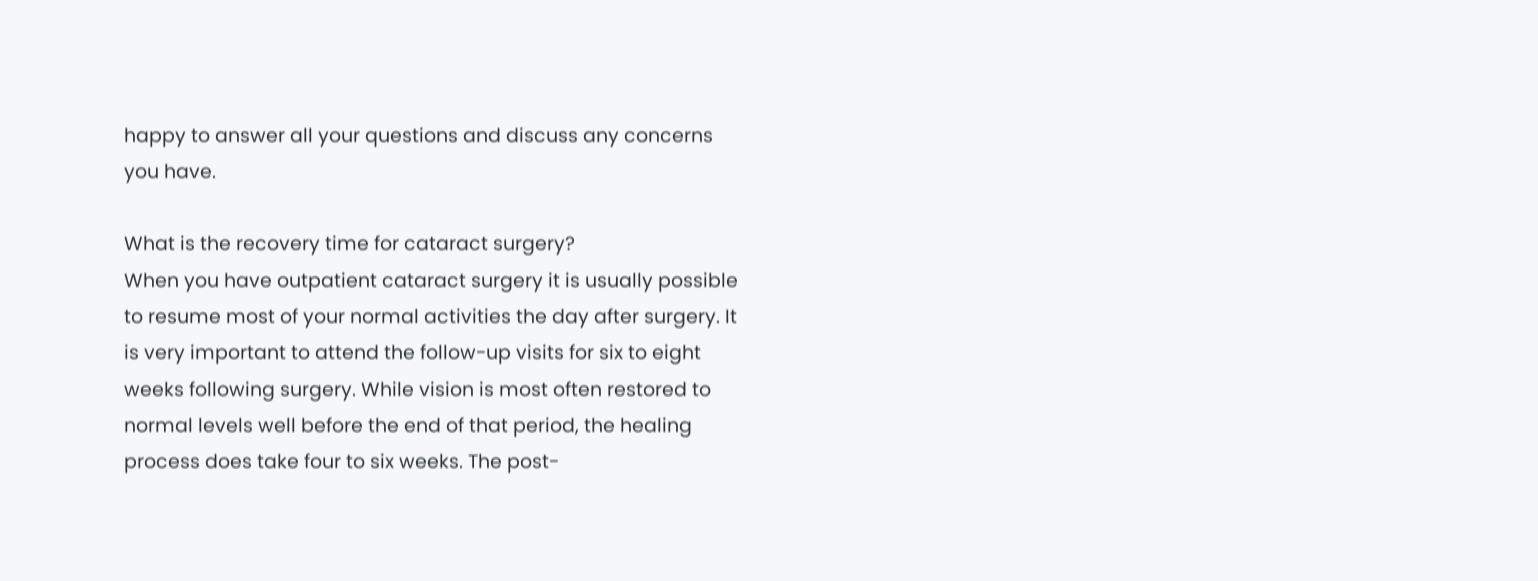happy to answer all your questions and discuss any concerns you have.

What is the recovery time for cataract surgery?
When you have outpatient cataract surgery it is usually possible to resume most of your normal activities the day after surgery. It is very important to attend the follow-up visits for six to eight weeks following surgery. While vision is most often restored to normal levels well before the end of that period, the healing process does take four to six weeks. The post-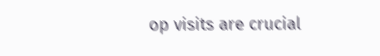op visits are crucial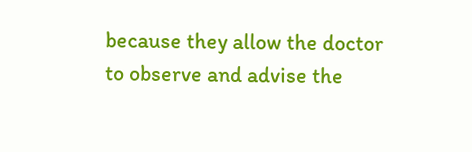because they allow the doctor to observe and advise the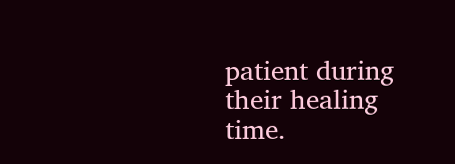patient during their healing time.